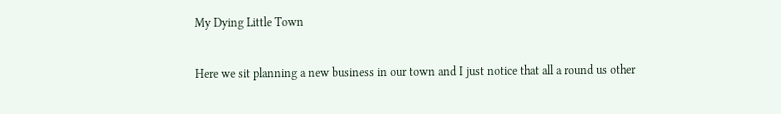My Dying Little Town

Here we sit planning a new business in our town and I just notice that all a round us other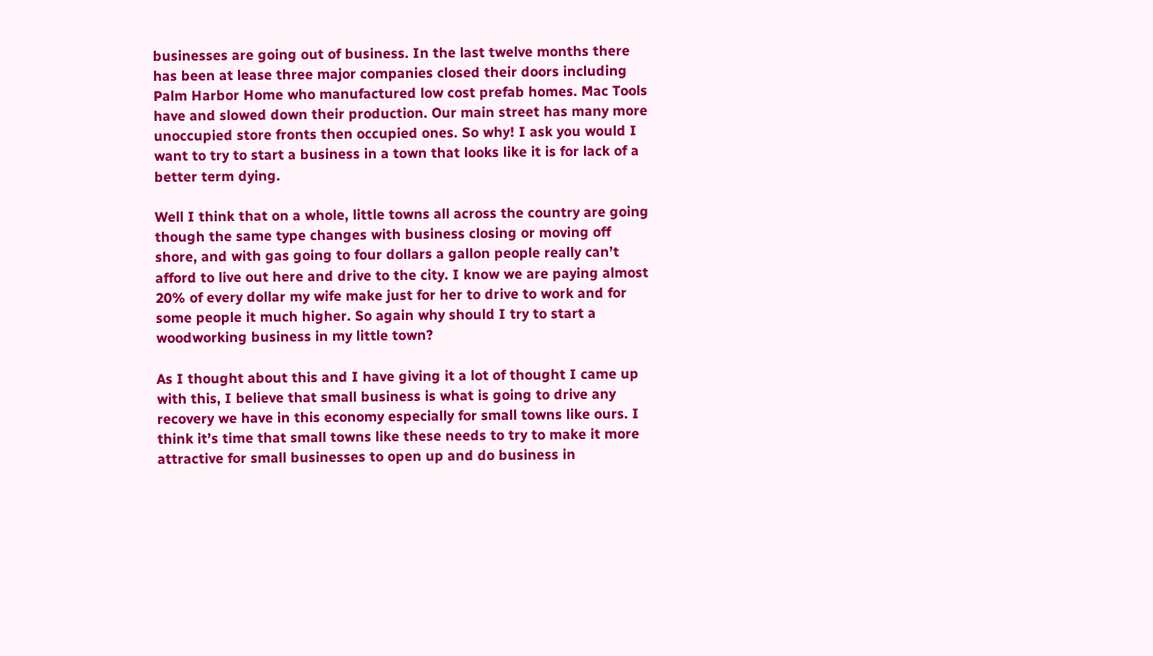businesses are going out of business. In the last twelve months there has been at lease three major companies closed their doors including Palm Harbor Home who manufactured low cost prefab homes. Mac Tools have and slowed down their production. Our main street has many more unoccupied store fronts then occupied ones. So why! I ask you would I want to try to start a business in a town that looks like it is for lack of a better term dying.

Well I think that on a whole, little towns all across the country are going though the same type changes with business closing or moving off shore, and with gas going to four dollars a gallon people really can’t afford to live out here and drive to the city. I know we are paying almost 20% of every dollar my wife make just for her to drive to work and for some people it much higher. So again why should I try to start a woodworking business in my little town?

As I thought about this and I have giving it a lot of thought I came up with this, I believe that small business is what is going to drive any recovery we have in this economy especially for small towns like ours. I think it’s time that small towns like these needs to try to make it more attractive for small businesses to open up and do business in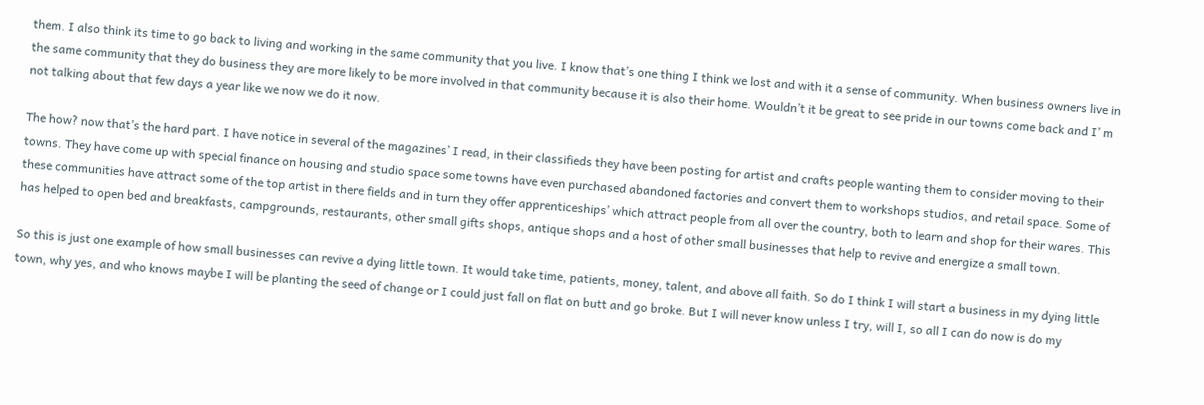them. I also think its time to go back to living and working in the same community that you live. I know that’s one thing I think we lost and with it a sense of community. When business owners live in the same community that they do business they are more likely to be more involved in that community because it is also their home. Wouldn’t it be great to see pride in our towns come back and I’ m not talking about that few days a year like we now we do it now.

The how? now that’s the hard part. I have notice in several of the magazines’ I read, in their classifieds they have been posting for artist and crafts people wanting them to consider moving to their towns. They have come up with special finance on housing and studio space some towns have even purchased abandoned factories and convert them to workshops studios, and retail space. Some of these communities have attract some of the top artist in there fields and in turn they offer apprenticeships’ which attract people from all over the country, both to learn and shop for their wares. This has helped to open bed and breakfasts, campgrounds, restaurants, other small gifts shops, antique shops and a host of other small businesses that help to revive and energize a small town.

So this is just one example of how small businesses can revive a dying little town. It would take time, patients, money, talent, and above all faith. So do I think I will start a business in my dying little town, why yes, and who knows maybe I will be planting the seed of change or I could just fall on flat on butt and go broke. But I will never know unless I try, will I, so all I can do now is do my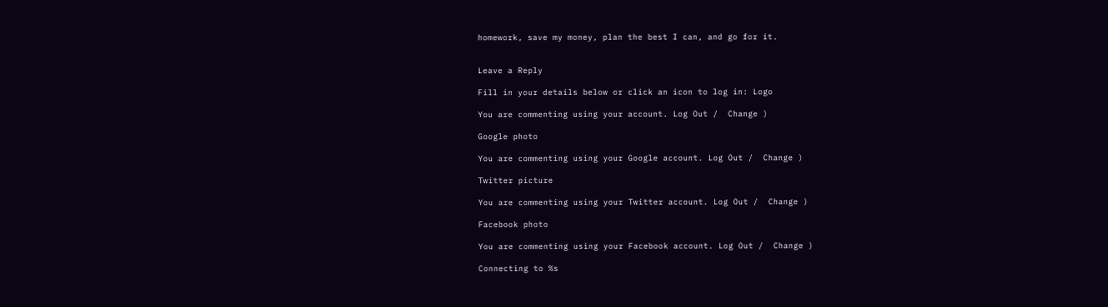homework, save my money, plan the best I can, and go for it.


Leave a Reply

Fill in your details below or click an icon to log in: Logo

You are commenting using your account. Log Out /  Change )

Google photo

You are commenting using your Google account. Log Out /  Change )

Twitter picture

You are commenting using your Twitter account. Log Out /  Change )

Facebook photo

You are commenting using your Facebook account. Log Out /  Change )

Connecting to %s